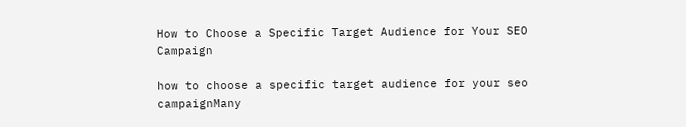How to Choose a Specific Target Audience for Your SEO Campaign

how to choose a specific target audience for your seo campaignMany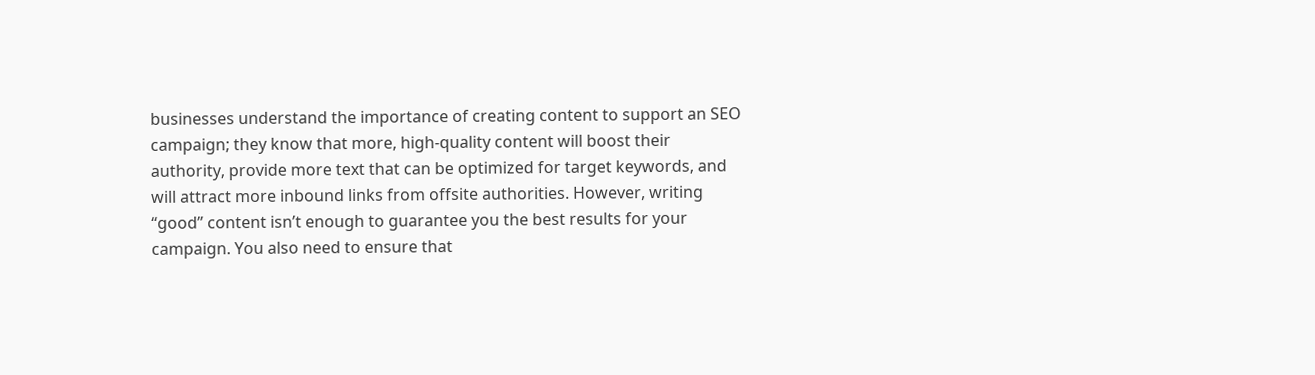businesses understand the importance of creating content to support an SEO campaign; they know that more, high-quality content will boost their authority, provide more text that can be optimized for target keywords, and will attract more inbound links from offsite authorities. However, writing “good” content isn’t enough to guarantee you the best results for your campaign. You also need to ensure that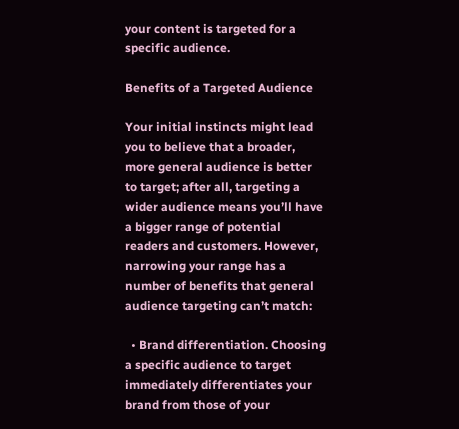your content is targeted for a specific audience.

Benefits of a Targeted Audience

Your initial instincts might lead you to believe that a broader, more general audience is better to target; after all, targeting a wider audience means you’ll have a bigger range of potential readers and customers. However, narrowing your range has a number of benefits that general audience targeting can’t match:

  • Brand differentiation. Choosing a specific audience to target immediately differentiates your brand from those of your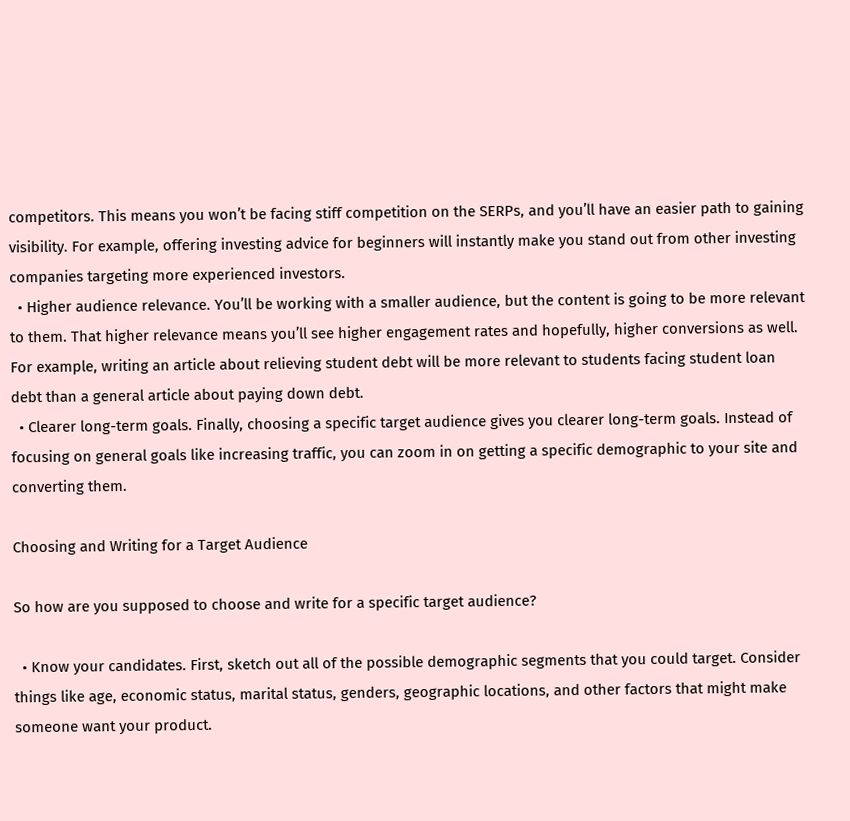competitors. This means you won’t be facing stiff competition on the SERPs, and you’ll have an easier path to gaining visibility. For example, offering investing advice for beginners will instantly make you stand out from other investing companies targeting more experienced investors.
  • Higher audience relevance. You’ll be working with a smaller audience, but the content is going to be more relevant to them. That higher relevance means you’ll see higher engagement rates and hopefully, higher conversions as well. For example, writing an article about relieving student debt will be more relevant to students facing student loan debt than a general article about paying down debt.
  • Clearer long-term goals. Finally, choosing a specific target audience gives you clearer long-term goals. Instead of focusing on general goals like increasing traffic, you can zoom in on getting a specific demographic to your site and converting them.

Choosing and Writing for a Target Audience

So how are you supposed to choose and write for a specific target audience?

  • Know your candidates. First, sketch out all of the possible demographic segments that you could target. Consider things like age, economic status, marital status, genders, geographic locations, and other factors that might make someone want your product.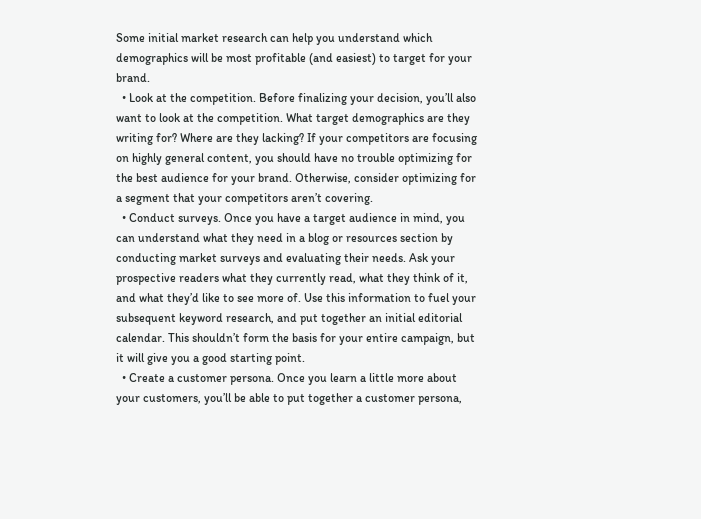Some initial market research can help you understand which demographics will be most profitable (and easiest) to target for your brand.
  • Look at the competition. Before finalizing your decision, you’ll also want to look at the competition. What target demographics are they writing for? Where are they lacking? If your competitors are focusing on highly general content, you should have no trouble optimizing for the best audience for your brand. Otherwise, consider optimizing for a segment that your competitors aren’t covering.
  • Conduct surveys. Once you have a target audience in mind, you can understand what they need in a blog or resources section by conducting market surveys and evaluating their needs. Ask your prospective readers what they currently read, what they think of it, and what they’d like to see more of. Use this information to fuel your subsequent keyword research, and put together an initial editorial calendar. This shouldn’t form the basis for your entire campaign, but it will give you a good starting point.
  • Create a customer persona. Once you learn a little more about your customers, you’ll be able to put together a customer persona,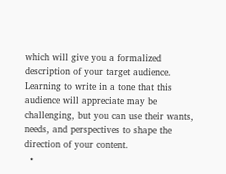which will give you a formalized description of your target audience. Learning to write in a tone that this audience will appreciate may be challenging, but you can use their wants, needs, and perspectives to shape the direction of your content.
  •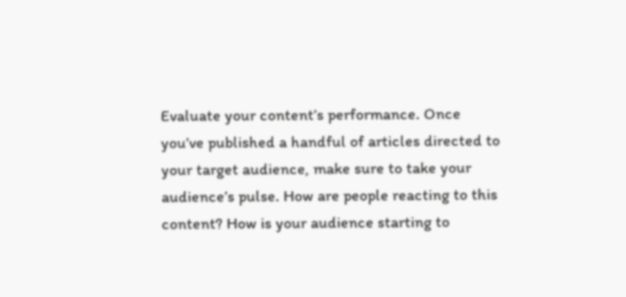Evaluate your content’s performance. Once you’ve published a handful of articles directed to your target audience, make sure to take your audience’s pulse. How are people reacting to this content? How is your audience starting to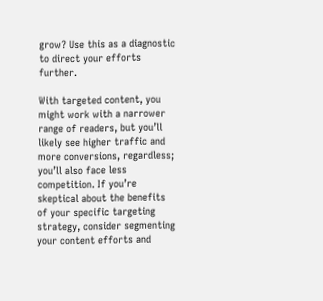grow? Use this as a diagnostic to direct your efforts further.

With targeted content, you might work with a narrower range of readers, but you’ll likely see higher traffic and more conversions, regardless; you’ll also face less competition. If you’re skeptical about the benefits of your specific targeting strategy, consider segmenting your content efforts and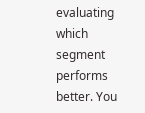evaluating which segment performs better. You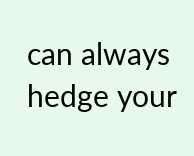can always hedge your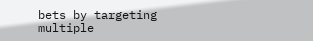bets by targeting multiple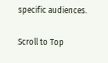specific audiences.

Scroll to Top